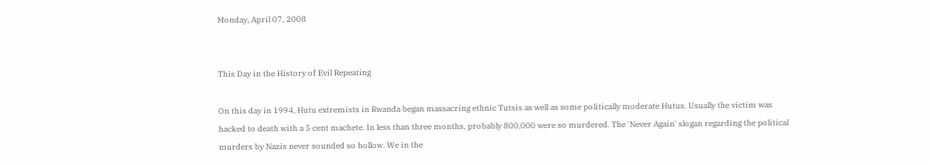Monday, April 07, 2008


This Day in the History of Evil Repeating

On this day in 1994, Hutu extremists in Rwanda began massacring ethnic Tutsis as well as some politically moderate Hutus. Usually the victim was hacked to death with a 5 cent machete. In less than three months, probably 800,000 were so murdered. The 'Never Again' slogan regarding the political murders by Nazis never sounded so hollow. We in the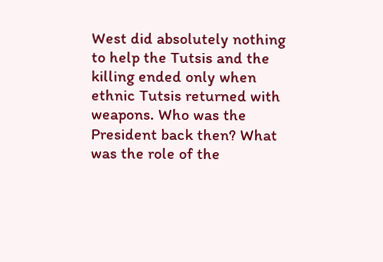West did absolutely nothing to help the Tutsis and the killing ended only when ethnic Tutsis returned with weapons. Who was the President back then? What was the role of the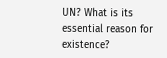UN? What is its essential reason for existence?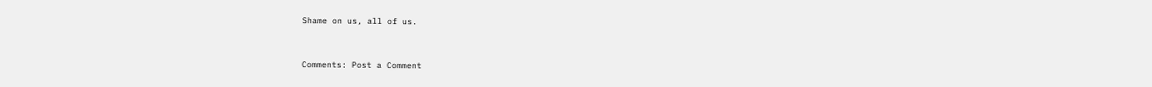Shame on us, all of us.


Comments: Post a Comment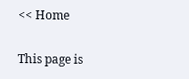<< Home

This page is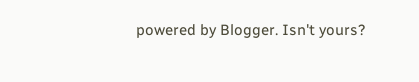powered by Blogger. Isn't yours?